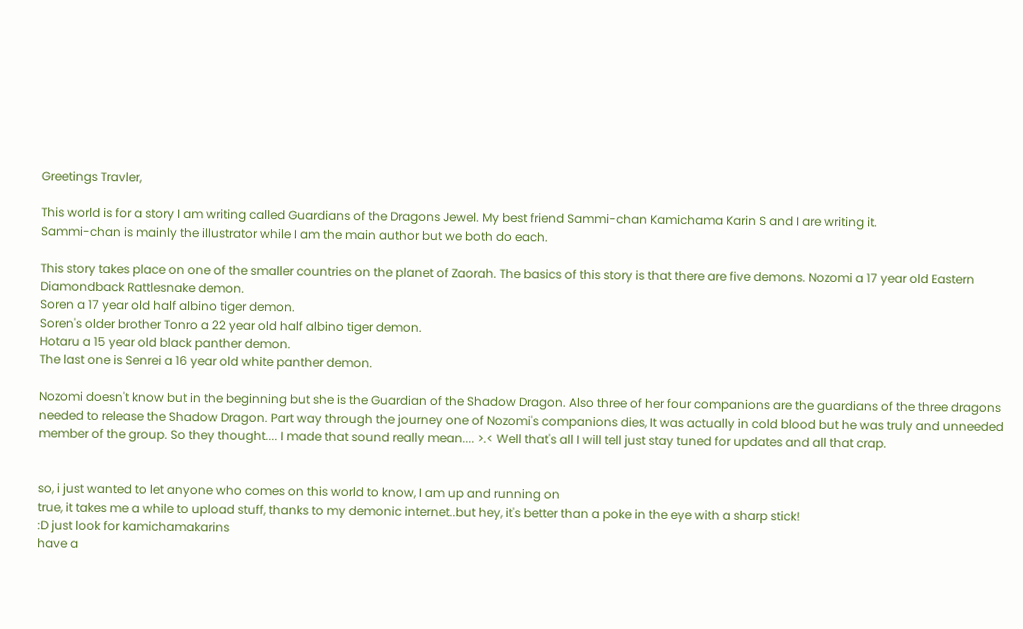Greetings Travler,

This world is for a story I am writing called Guardians of the Dragons Jewel. My best friend Sammi-chan Kamichama Karin S and I are writing it.
Sammi-chan is mainly the illustrator while I am the main author but we both do each.

This story takes place on one of the smaller countries on the planet of Zaorah. The basics of this story is that there are five demons. Nozomi a 17 year old Eastern Diamondback Rattlesnake demon.
Soren a 17 year old half albino tiger demon.
Soren's older brother Tonro a 22 year old half albino tiger demon.
Hotaru a 15 year old black panther demon.
The last one is Senrei a 16 year old white panther demon.

Nozomi doesn't know but in the beginning but she is the Guardian of the Shadow Dragon. Also three of her four companions are the guardians of the three dragons needed to release the Shadow Dragon. Part way through the journey one of Nozomi's companions dies, It was actually in cold blood but he was truly and unneeded member of the group. So they thought.... I made that sound really mean.... >.< Well that's all I will tell just stay tuned for updates and all that crap.


so, i just wanted to let anyone who comes on this world to know, I am up and running on
true, it takes me a while to upload stuff, thanks to my demonic internet..but hey, it's better than a poke in the eye with a sharp stick!
:D just look for kamichamakarins
have a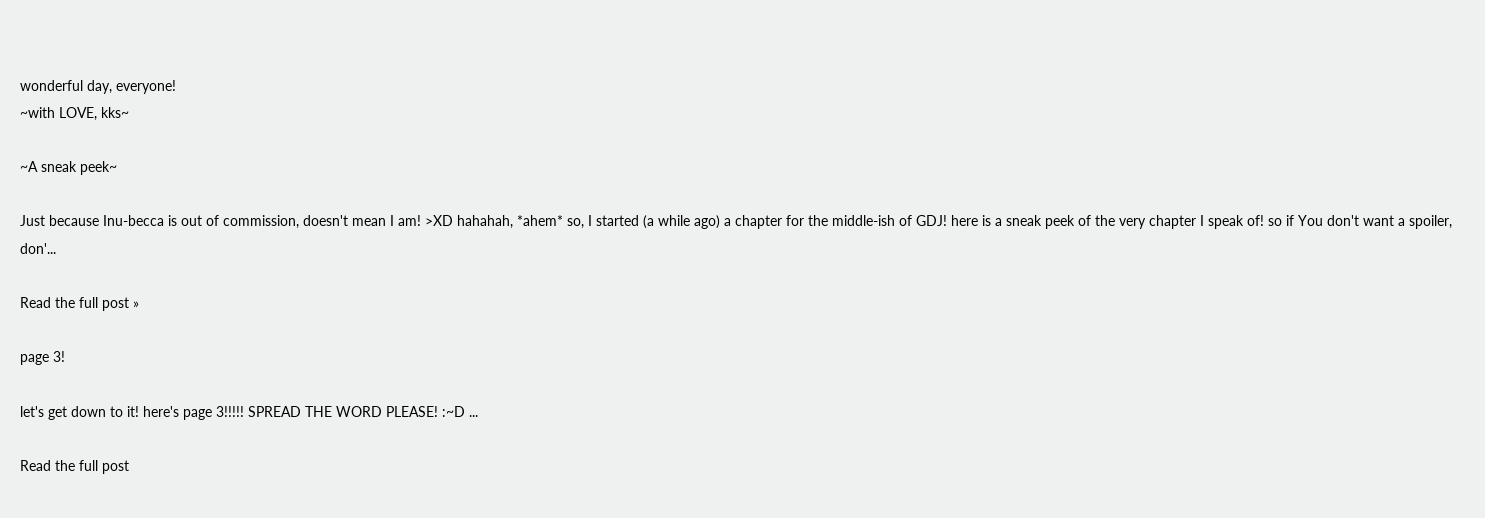wonderful day, everyone!
~with LOVE, kks~

~A sneak peek~

Just because Inu-becca is out of commission, doesn't mean I am! >XD hahahah, *ahem* so, I started (a while ago) a chapter for the middle-ish of GDJ! here is a sneak peek of the very chapter I speak of! so if You don't want a spoiler, don'...

Read the full post »

page 3!

let's get down to it! here's page 3!!!!! SPREAD THE WORD PLEASE! :~D ...

Read the full post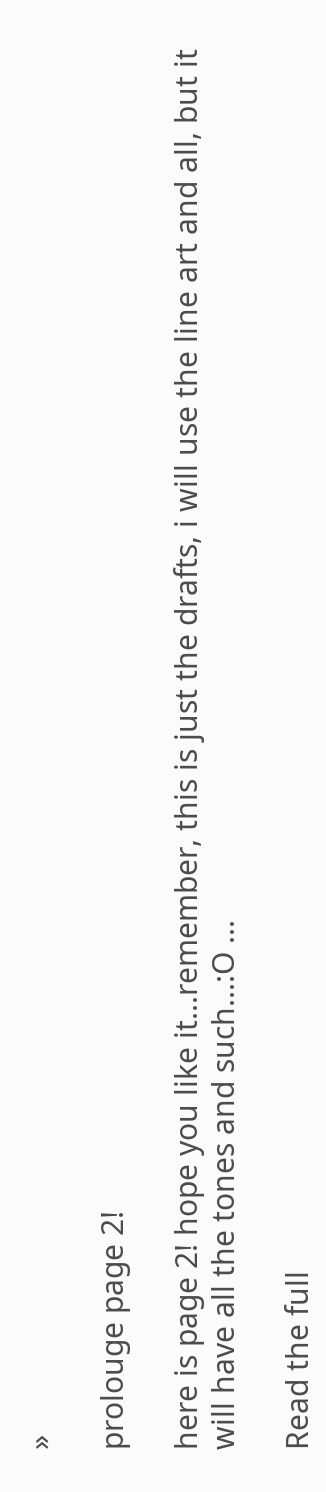»

prolouge page 2!

here is page 2! hope you like it...remember, this is just the drafts, i will use the line art and all, but it will have all the tones and such...:O ...

Read the full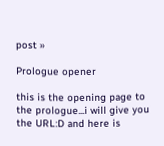post »

Prologue opener

this is the opening page to the prologue...i will give you the URL:D and here is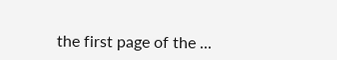the first page of the ...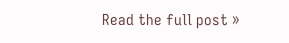Read the full post »